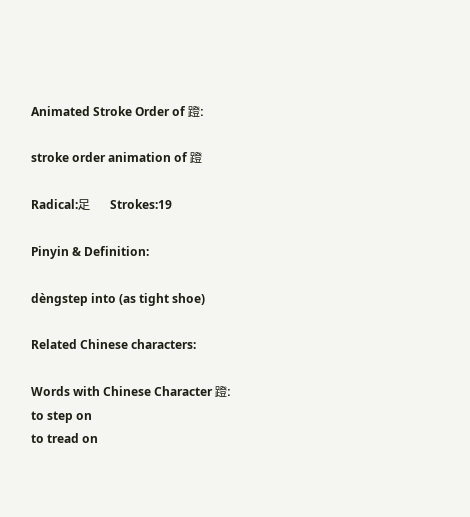Animated Stroke Order of 蹬:

stroke order animation of 蹬

Radical:足     Strokes:19

Pinyin & Definition:

dèngstep into (as tight shoe)

Related Chinese characters:

Words with Chinese Character 蹬:
to step on
to tread on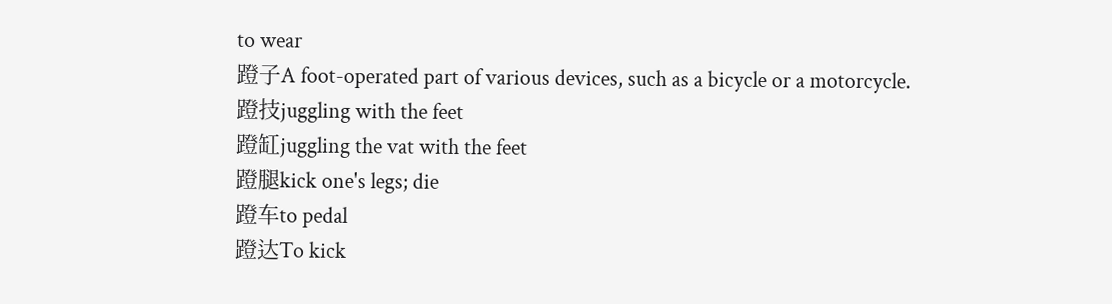to wear
蹬子A foot-operated part of various devices, such as a bicycle or a motorcycle.
蹬技juggling with the feet
蹬缸juggling the vat with the feet
蹬腿kick one's legs; die
蹬车to pedal
蹬达To kick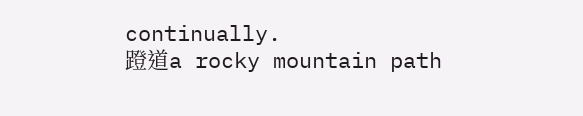continually.
蹬道a rocky mountain path